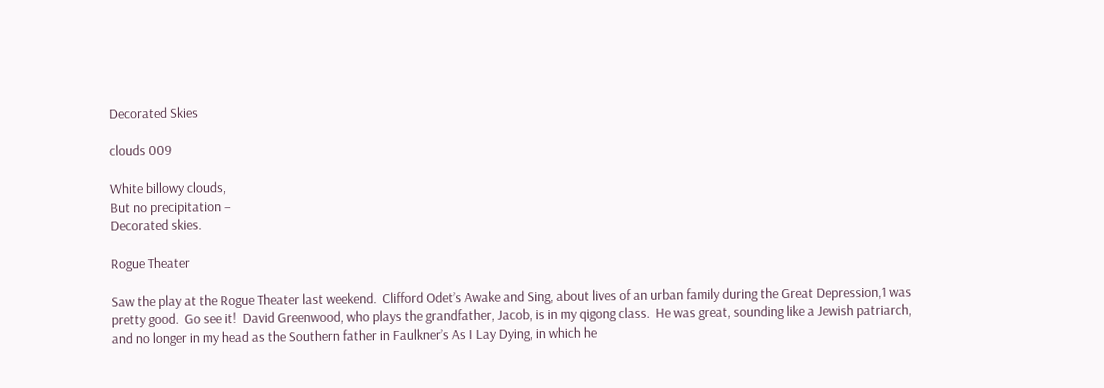Decorated Skies

clouds 009

White billowy clouds,
But no precipitation –
Decorated skies.

Rogue Theater

Saw the play at the Rogue Theater last weekend.  Clifford Odet’s Awake and Sing, about lives of an urban family during the Great Depression,1 was pretty good.  Go see it!  David Greenwood, who plays the grandfather, Jacob, is in my qigong class.  He was great, sounding like a Jewish patriarch, and no longer in my head as the Southern father in Faulkner’s As I Lay Dying, in which he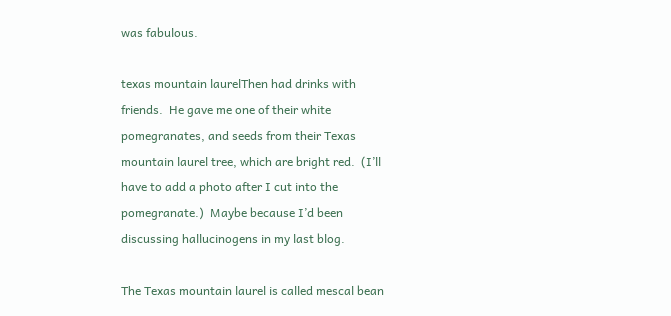was fabulous.

texas mountain laurelThen had drinks with friends.  He gave me one of their white pomegranates, and seeds from their Texas mountain laurel tree, which are bright red.  (I’ll have to add a photo after I cut into the pomegranate.)  Maybe because I’d been discussing hallucinogens in my last blog.

The Texas mountain laurel is called mescal bean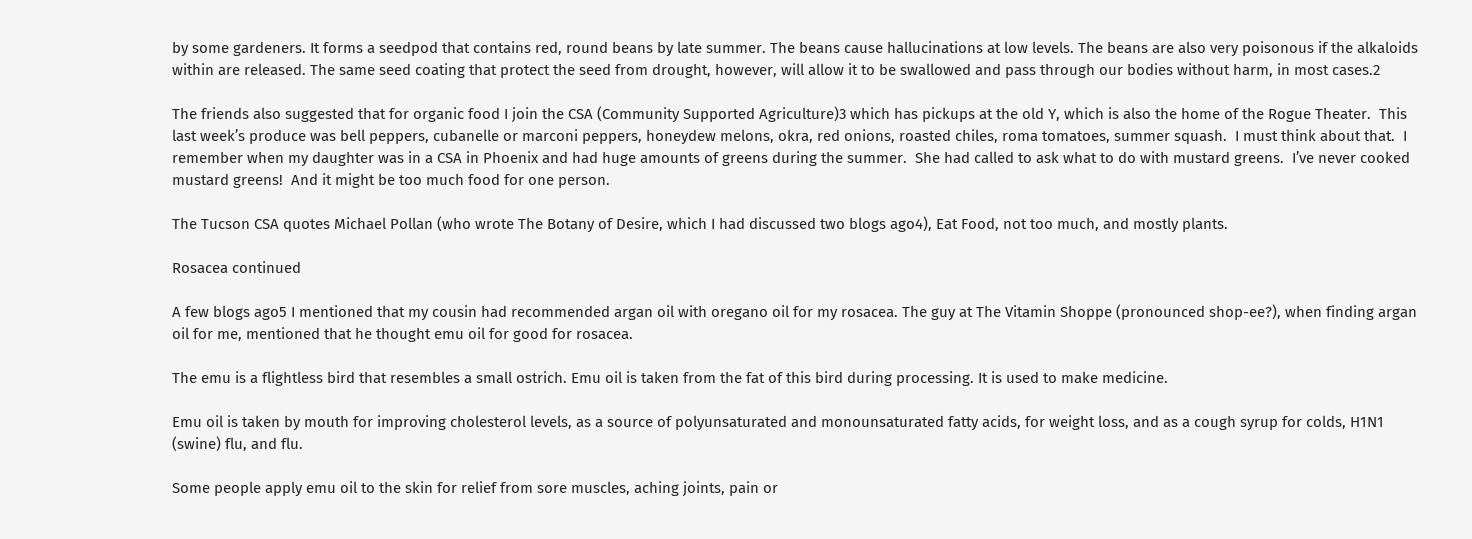by some gardeners. It forms a seedpod that contains red, round beans by late summer. The beans cause hallucinations at low levels. The beans are also very poisonous if the alkaloids within are released. The same seed coating that protect the seed from drought, however, will allow it to be swallowed and pass through our bodies without harm, in most cases.2

The friends also suggested that for organic food I join the CSA (Community Supported Agriculture)3 which has pickups at the old Y, which is also the home of the Rogue Theater.  This last week’s produce was bell peppers, cubanelle or marconi peppers, honeydew melons, okra, red onions, roasted chiles, roma tomatoes, summer squash.  I must think about that.  I remember when my daughter was in a CSA in Phoenix and had huge amounts of greens during the summer.  She had called to ask what to do with mustard greens.  I’ve never cooked mustard greens!  And it might be too much food for one person.

The Tucson CSA quotes Michael Pollan (who wrote The Botany of Desire, which I had discussed two blogs ago4), Eat Food, not too much, and mostly plants.

Rosacea continued

A few blogs ago5 I mentioned that my cousin had recommended argan oil with oregano oil for my rosacea. The guy at The Vitamin Shoppe (pronounced shop-ee?), when finding argan oil for me, mentioned that he thought emu oil for good for rosacea.

The emu is a flightless bird that resembles a small ostrich. Emu oil is taken from the fat of this bird during processing. It is used to make medicine.

Emu oil is taken by mouth for improving cholesterol levels, as a source of polyunsaturated and monounsaturated fatty acids, for weight loss, and as a cough syrup for colds, H1N1 (swine) flu, and flu.

Some people apply emu oil to the skin for relief from sore muscles, aching joints, pain or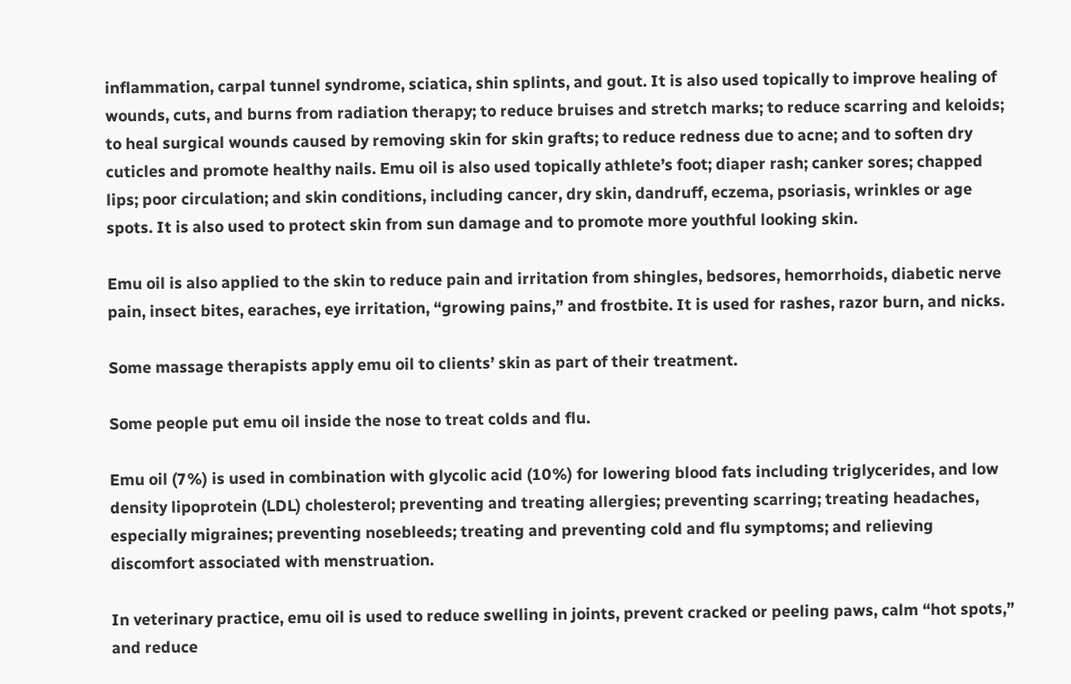inflammation, carpal tunnel syndrome, sciatica, shin splints, and gout. It is also used topically to improve healing of wounds, cuts, and burns from radiation therapy; to reduce bruises and stretch marks; to reduce scarring and keloids; to heal surgical wounds caused by removing skin for skin grafts; to reduce redness due to acne; and to soften dry cuticles and promote healthy nails. Emu oil is also used topically athlete’s foot; diaper rash; canker sores; chapped lips; poor circulation; and skin conditions, including cancer, dry skin, dandruff, eczema, psoriasis, wrinkles or age spots. It is also used to protect skin from sun damage and to promote more youthful looking skin.

Emu oil is also applied to the skin to reduce pain and irritation from shingles, bedsores, hemorrhoids, diabetic nerve pain, insect bites, earaches, eye irritation, “growing pains,” and frostbite. It is used for rashes, razor burn, and nicks.

Some massage therapists apply emu oil to clients’ skin as part of their treatment.

Some people put emu oil inside the nose to treat colds and flu.

Emu oil (7%) is used in combination with glycolic acid (10%) for lowering blood fats including triglycerides, and low density lipoprotein (LDL) cholesterol; preventing and treating allergies; preventing scarring; treating headaches, especially migraines; preventing nosebleeds; treating and preventing cold and flu symptoms; and relieving discomfort associated with menstruation.

In veterinary practice, emu oil is used to reduce swelling in joints, prevent cracked or peeling paws, calm “hot spots,” and reduce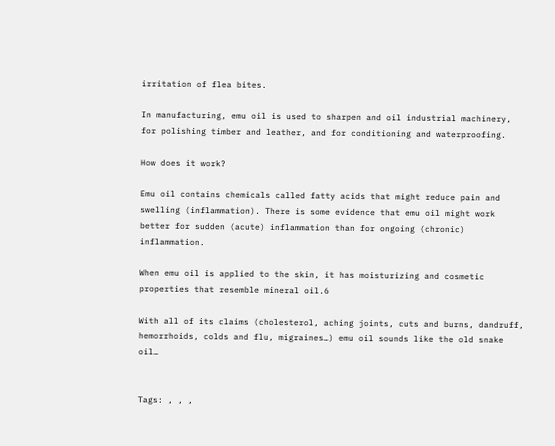irritation of flea bites.

In manufacturing, emu oil is used to sharpen and oil industrial machinery, for polishing timber and leather, and for conditioning and waterproofing.

How does it work?

Emu oil contains chemicals called fatty acids that might reduce pain and swelling (inflammation). There is some evidence that emu oil might work better for sudden (acute) inflammation than for ongoing (chronic) inflammation.

When emu oil is applied to the skin, it has moisturizing and cosmetic properties that resemble mineral oil.6

With all of its claims (cholesterol, aching joints, cuts and burns, dandruff, hemorrhoids, colds and flu, migraines…) emu oil sounds like the old snake oil…


Tags: , , ,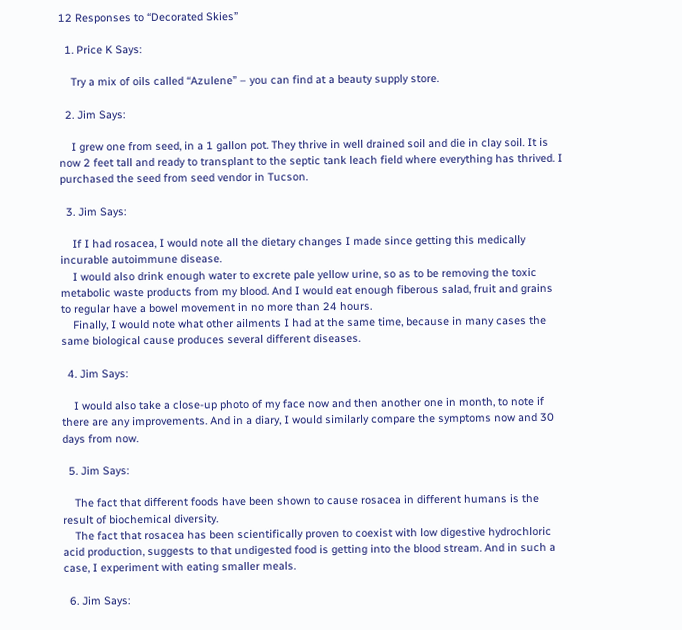12 Responses to “Decorated Skies”

  1. Price K Says:

    Try a mix of oils called “Azulene” – you can find at a beauty supply store.

  2. Jim Says:

    I grew one from seed, in a 1 gallon pot. They thrive in well drained soil and die in clay soil. It is now 2 feet tall and ready to transplant to the septic tank leach field where everything has thrived. I purchased the seed from seed vendor in Tucson.

  3. Jim Says:

    If I had rosacea, I would note all the dietary changes I made since getting this medically incurable autoimmune disease.
    I would also drink enough water to excrete pale yellow urine, so as to be removing the toxic metabolic waste products from my blood. And I would eat enough fiberous salad, fruit and grains to regular have a bowel movement in no more than 24 hours.
    Finally, I would note what other ailments I had at the same time, because in many cases the same biological cause produces several different diseases.

  4. Jim Says:

    I would also take a close-up photo of my face now and then another one in month, to note if there are any improvements. And in a diary, I would similarly compare the symptoms now and 30 days from now.

  5. Jim Says:

    The fact that different foods have been shown to cause rosacea in different humans is the result of biochemical diversity.
    The fact that rosacea has been scientifically proven to coexist with low digestive hydrochloric acid production, suggests to that undigested food is getting into the blood stream. And in such a case, I experiment with eating smaller meals.

  6. Jim Says: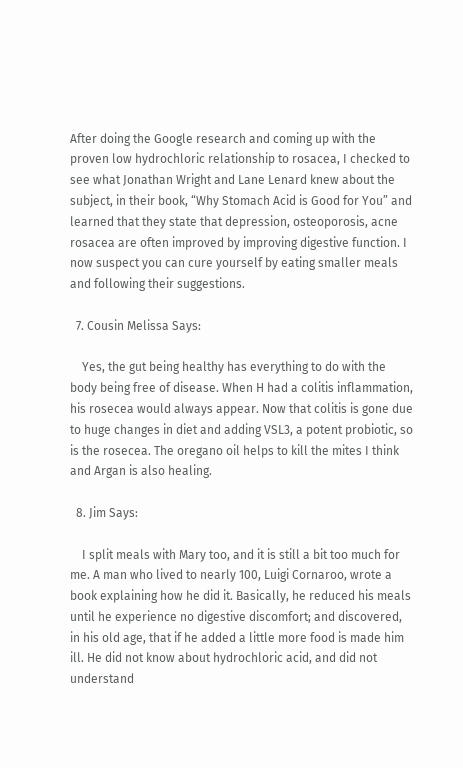After doing the Google research and coming up with the proven low hydrochloric relationship to rosacea, I checked to see what Jonathan Wright and Lane Lenard knew about the subject, in their book, “Why Stomach Acid is Good for You” and learned that they state that depression, osteoporosis, acne rosacea are often improved by improving digestive function. I now suspect you can cure yourself by eating smaller meals and following their suggestions.

  7. Cousin Melissa Says:

    Yes, the gut being healthy has everything to do with the body being free of disease. When H had a colitis inflammation, his rosecea would always appear. Now that colitis is gone due to huge changes in diet and adding VSL3, a potent probiotic, so is the rosecea. The oregano oil helps to kill the mites I think and Argan is also healing.

  8. Jim Says:

    I split meals with Mary too, and it is still a bit too much for me. A man who lived to nearly 100, Luigi Cornaroo, wrote a book explaining how he did it. Basically, he reduced his meals until he experience no digestive discomfort; and discovered, in his old age, that if he added a little more food is made him ill. He did not know about hydrochloric acid, and did not understand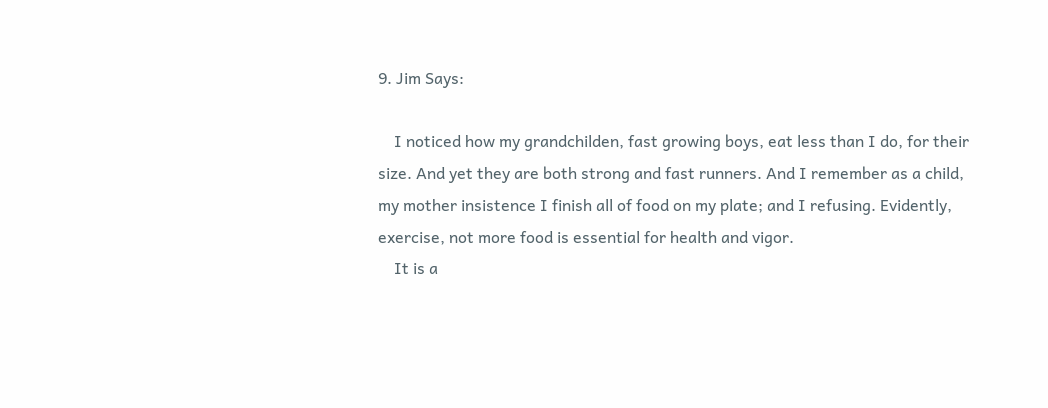9. Jim Says:

    I noticed how my grandchilden, fast growing boys, eat less than I do, for their size. And yet they are both strong and fast runners. And I remember as a child, my mother insistence I finish all of food on my plate; and I refusing. Evidently, exercise, not more food is essential for health and vigor.
    It is a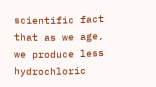scientific fact that as we age, we produce less hydrochloric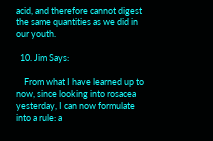acid, and therefore cannot digest the same quantities as we did in our youth.

  10. Jim Says:

    From what I have learned up to now, since looking into rosacea yesterday, I can now formulate into a rule: a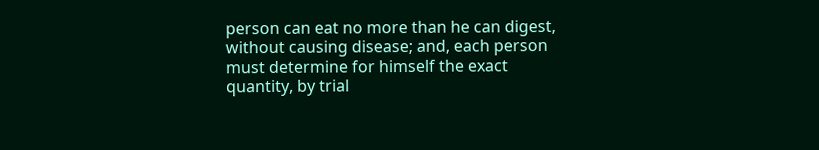person can eat no more than he can digest, without causing disease; and, each person must determine for himself the exact quantity, by trial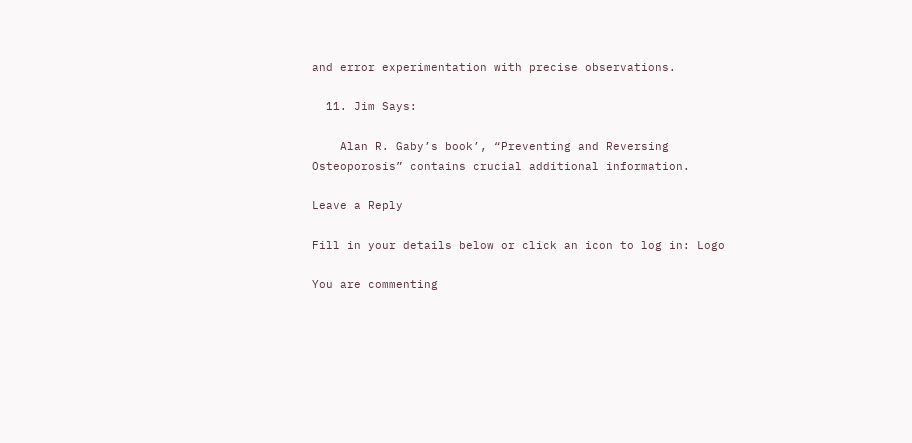and error experimentation with precise observations.

  11. Jim Says:

    Alan R. Gaby’s book’, “Preventing and Reversing Osteoporosis” contains crucial additional information.

Leave a Reply

Fill in your details below or click an icon to log in: Logo

You are commenting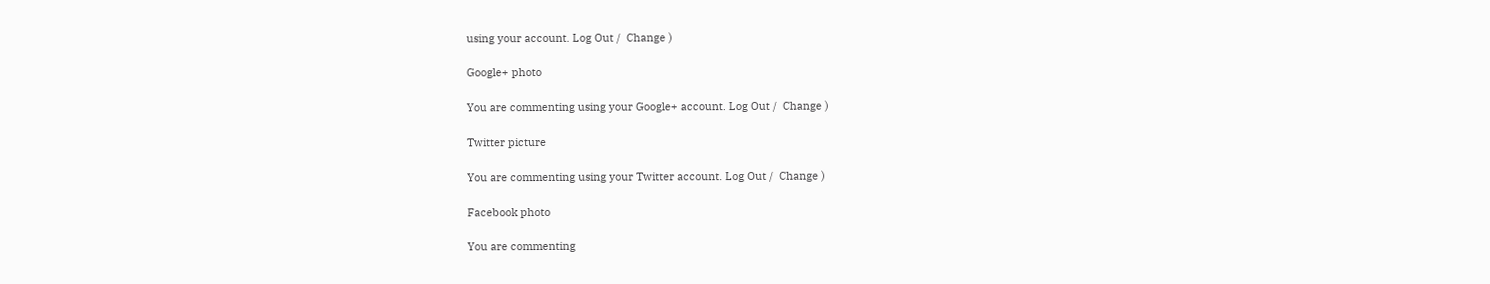using your account. Log Out /  Change )

Google+ photo

You are commenting using your Google+ account. Log Out /  Change )

Twitter picture

You are commenting using your Twitter account. Log Out /  Change )

Facebook photo

You are commenting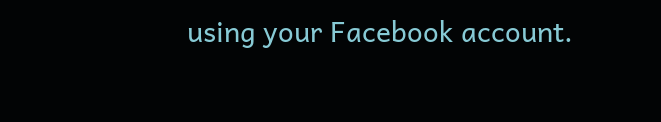using your Facebook account.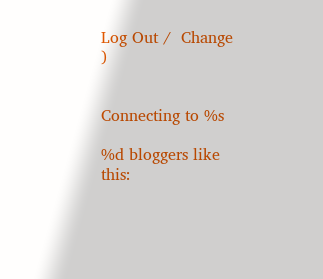Log Out /  Change )


Connecting to %s

%d bloggers like this: